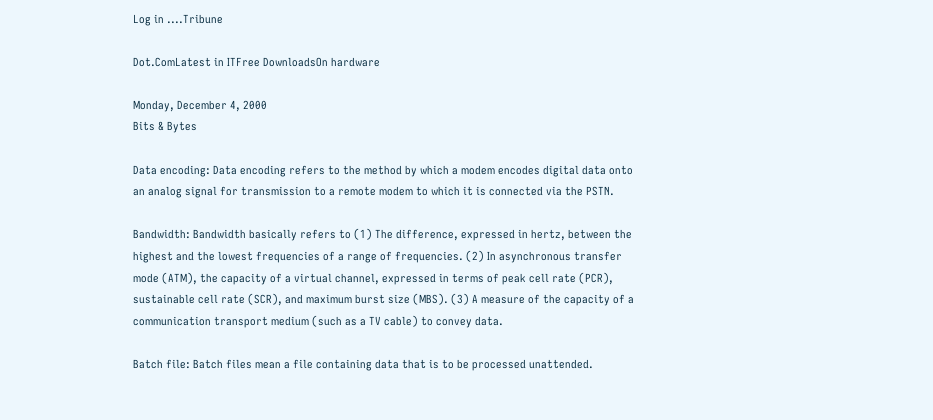Log in ....Tribune

Dot.ComLatest in ITFree DownloadsOn hardware

Monday, December 4, 2000
Bits & Bytes

Data encoding: Data encoding refers to the method by which a modem encodes digital data onto an analog signal for transmission to a remote modem to which it is connected via the PSTN.

Bandwidth: Bandwidth basically refers to (1) The difference, expressed in hertz, between the highest and the lowest frequencies of a range of frequencies. (2) In asynchronous transfer mode (ATM), the capacity of a virtual channel, expressed in terms of peak cell rate (PCR), sustainable cell rate (SCR), and maximum burst size (MBS). (3) A measure of the capacity of a communication transport medium (such as a TV cable) to convey data.

Batch file: Batch files mean a file containing data that is to be processed unattended.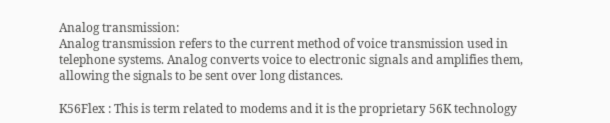Analog transmission:
Analog transmission refers to the current method of voice transmission used in telephone systems. Analog converts voice to electronic signals and amplifies them, allowing the signals to be sent over long distances.

K56Flex : This is term related to modems and it is the proprietary 56K technology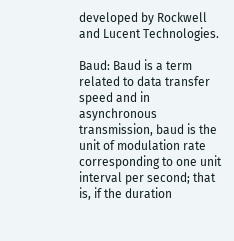developed by Rockwell and Lucent Technologies.

Baud: Baud is a term related to data transfer speed and in asynchronous transmission, baud is the unit of modulation rate corresponding to one unit interval per second; that is, if the duration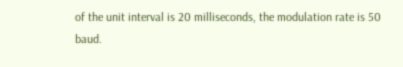of the unit interval is 20 milliseconds, the modulation rate is 50 baud.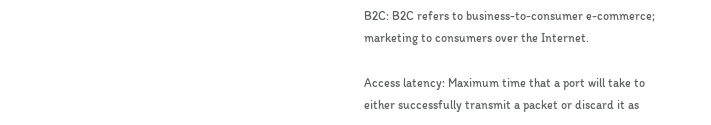B2C: B2C refers to business-to-consumer e-commerce; marketing to consumers over the Internet.

Access latency: Maximum time that a port will take to either successfully transmit a packet or discard it as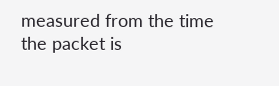measured from the time the packet is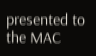presented to the MAC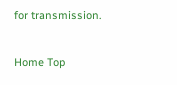for transmission.

Home Top